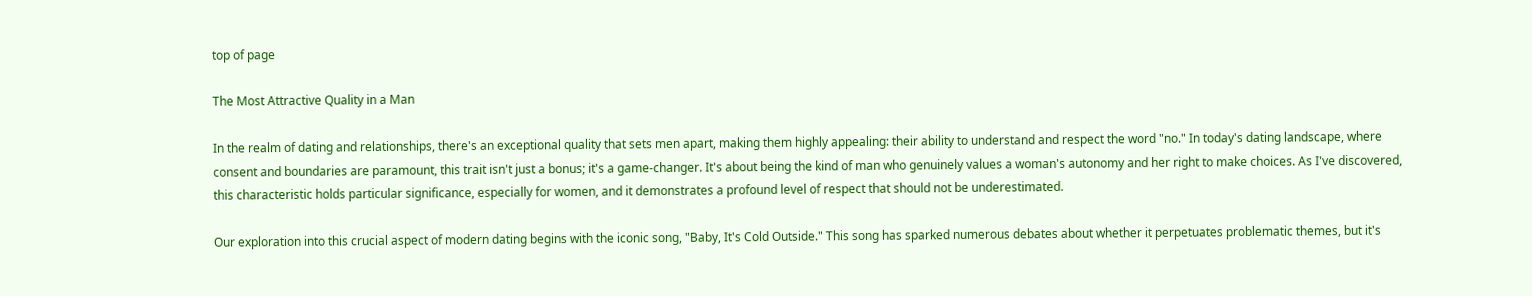top of page

The Most Attractive Quality in a Man

In the realm of dating and relationships, there's an exceptional quality that sets men apart, making them highly appealing: their ability to understand and respect the word "no." In today's dating landscape, where consent and boundaries are paramount, this trait isn't just a bonus; it's a game-changer. It's about being the kind of man who genuinely values a woman's autonomy and her right to make choices. As I've discovered, this characteristic holds particular significance, especially for women, and it demonstrates a profound level of respect that should not be underestimated.

Our exploration into this crucial aspect of modern dating begins with the iconic song, "Baby, It's Cold Outside." This song has sparked numerous debates about whether it perpetuates problematic themes, but it's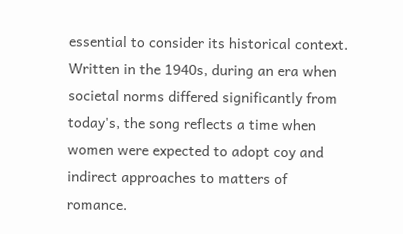essential to consider its historical context. Written in the 1940s, during an era when societal norms differed significantly from today's, the song reflects a time when women were expected to adopt coy and indirect approaches to matters of romance.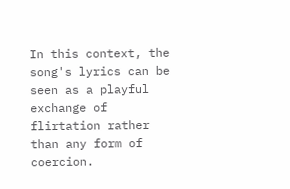In this context, the song's lyrics can be seen as a playful exchange of flirtation rather than any form of coercion.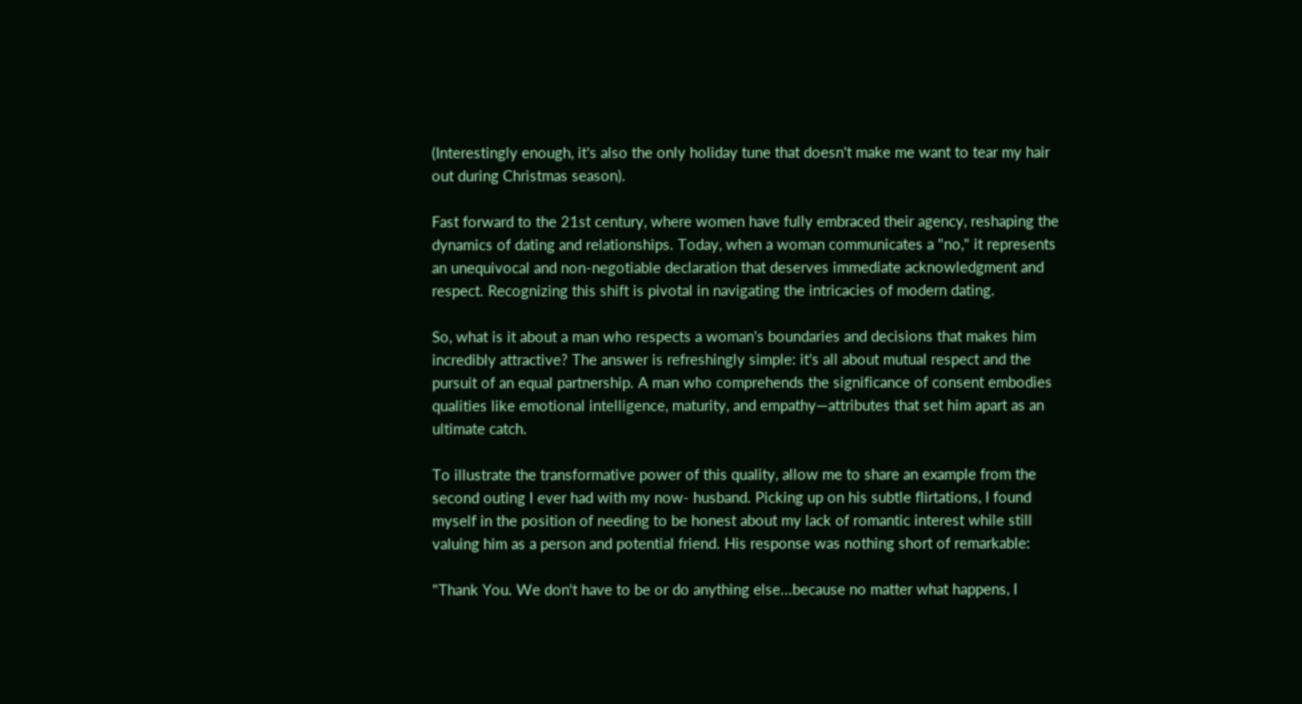(Interestingly enough, it's also the only holiday tune that doesn't make me want to tear my hair out during Christmas season).

Fast forward to the 21st century, where women have fully embraced their agency, reshaping the dynamics of dating and relationships. Today, when a woman communicates a "no," it represents an unequivocal and non-negotiable declaration that deserves immediate acknowledgment and respect. Recognizing this shift is pivotal in navigating the intricacies of modern dating.

So, what is it about a man who respects a woman's boundaries and decisions that makes him incredibly attractive? The answer is refreshingly simple: it's all about mutual respect and the pursuit of an equal partnership. A man who comprehends the significance of consent embodies qualities like emotional intelligence, maturity, and empathy—attributes that set him apart as an ultimate catch.

To illustrate the transformative power of this quality, allow me to share an example from the second outing I ever had with my now- husband. Picking up on his subtle flirtations, I found myself in the position of needing to be honest about my lack of romantic interest while still valuing him as a person and potential friend. His response was nothing short of remarkable:

"Thank You. We don't have to be or do anything else...because no matter what happens, I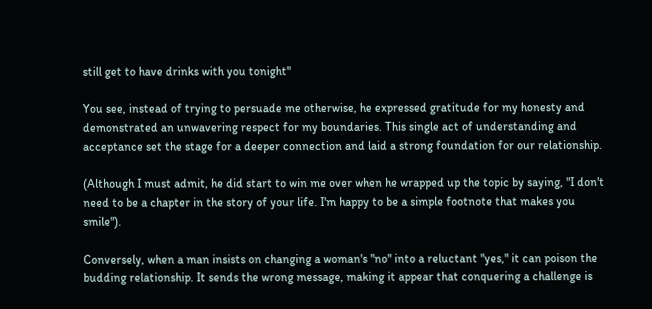still get to have drinks with you tonight"

You see, instead of trying to persuade me otherwise, he expressed gratitude for my honesty and demonstrated an unwavering respect for my boundaries. This single act of understanding and acceptance set the stage for a deeper connection and laid a strong foundation for our relationship.

(Although I must admit, he did start to win me over when he wrapped up the topic by saying, "I don't need to be a chapter in the story of your life. I'm happy to be a simple footnote that makes you smile").

Conversely, when a man insists on changing a woman's "no" into a reluctant "yes," it can poison the budding relationship. It sends the wrong message, making it appear that conquering a challenge is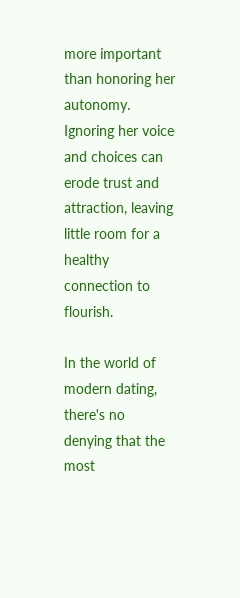more important than honoring her autonomy. Ignoring her voice and choices can erode trust and attraction, leaving little room for a healthy connection to flourish.

In the world of modern dating, there's no denying that the most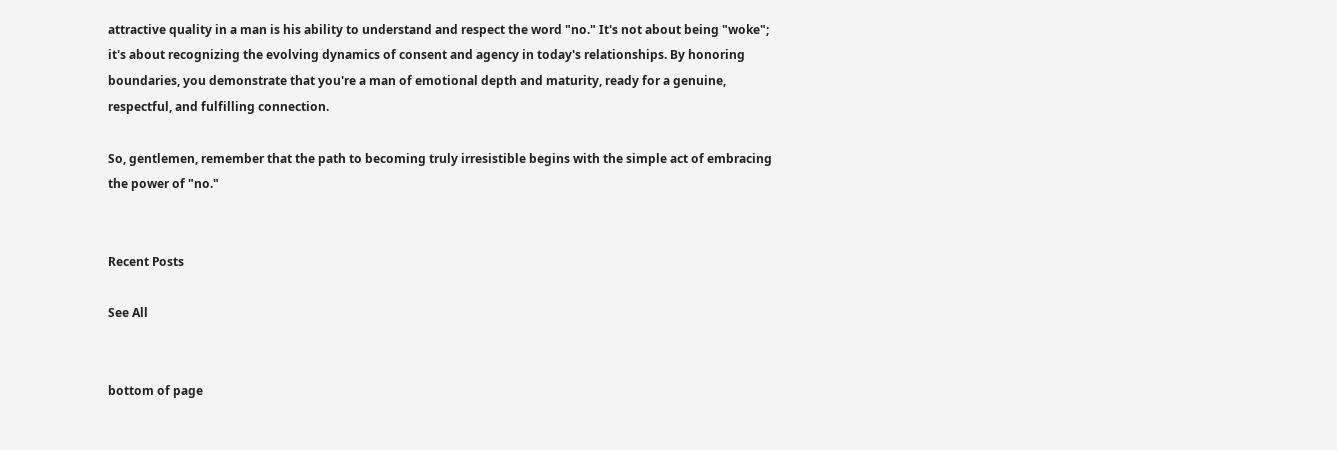attractive quality in a man is his ability to understand and respect the word "no." It's not about being "woke"; it's about recognizing the evolving dynamics of consent and agency in today's relationships. By honoring boundaries, you demonstrate that you're a man of emotional depth and maturity, ready for a genuine, respectful, and fulfilling connection.

So, gentlemen, remember that the path to becoming truly irresistible begins with the simple act of embracing the power of "no."


Recent Posts

See All


bottom of page